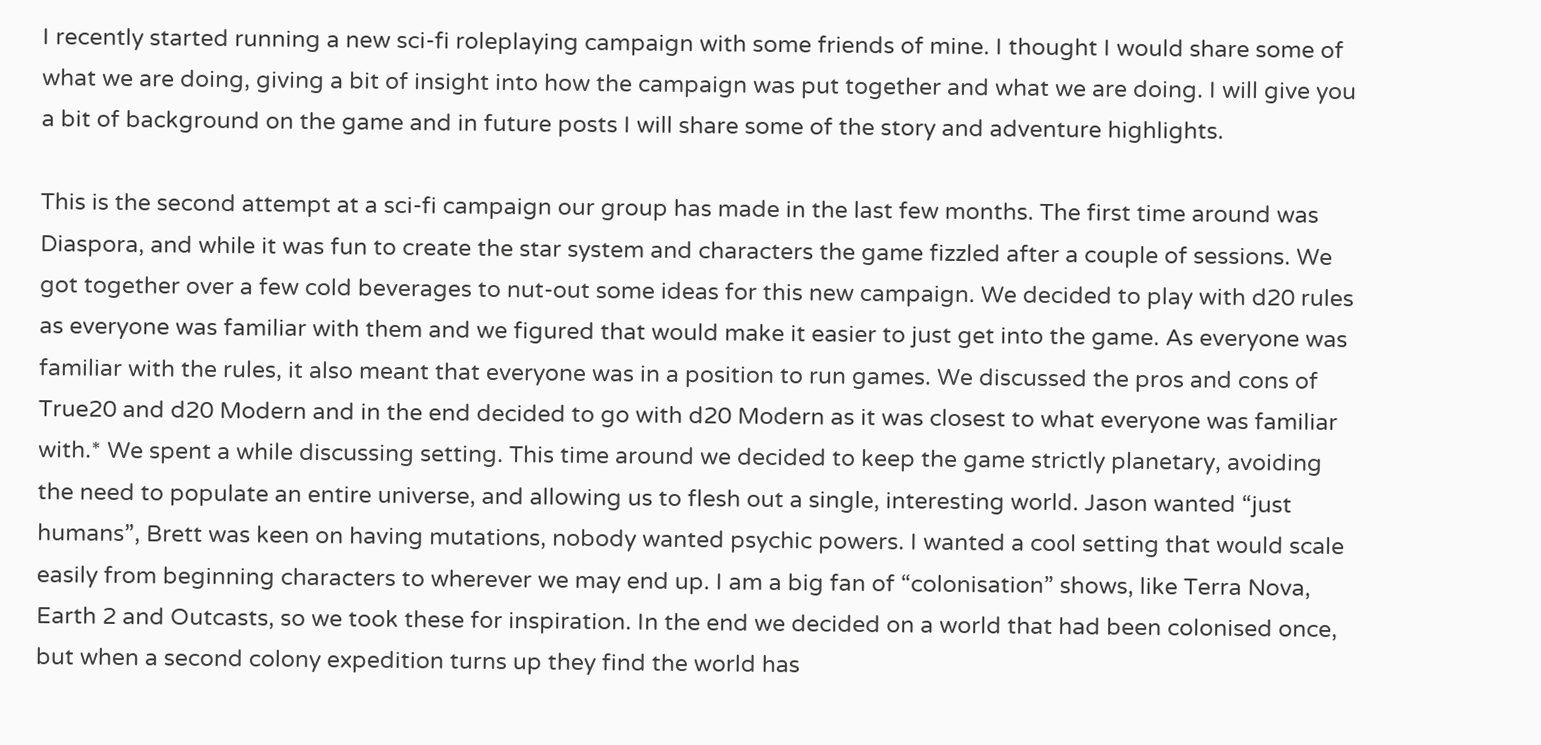I recently started running a new sci-fi roleplaying campaign with some friends of mine. I thought I would share some of what we are doing, giving a bit of insight into how the campaign was put together and what we are doing. I will give you a bit of background on the game and in future posts I will share some of the story and adventure highlights.

This is the second attempt at a sci-fi campaign our group has made in the last few months. The first time around was Diaspora, and while it was fun to create the star system and characters the game fizzled after a couple of sessions. We got together over a few cold beverages to nut-out some ideas for this new campaign. We decided to play with d20 rules as everyone was familiar with them and we figured that would make it easier to just get into the game. As everyone was familiar with the rules, it also meant that everyone was in a position to run games. We discussed the pros and cons of True20 and d20 Modern and in the end decided to go with d20 Modern as it was closest to what everyone was familiar with.* We spent a while discussing setting. This time around we decided to keep the game strictly planetary, avoiding the need to populate an entire universe, and allowing us to flesh out a single, interesting world. Jason wanted “just humans”, Brett was keen on having mutations, nobody wanted psychic powers. I wanted a cool setting that would scale easily from beginning characters to wherever we may end up. I am a big fan of “colonisation” shows, like Terra Nova, Earth 2 and Outcasts, so we took these for inspiration. In the end we decided on a world that had been colonised once, but when a second colony expedition turns up they find the world has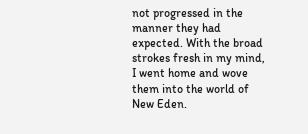not progressed in the manner they had expected. With the broad strokes fresh in my mind, I went home and wove them into the world of New Eden.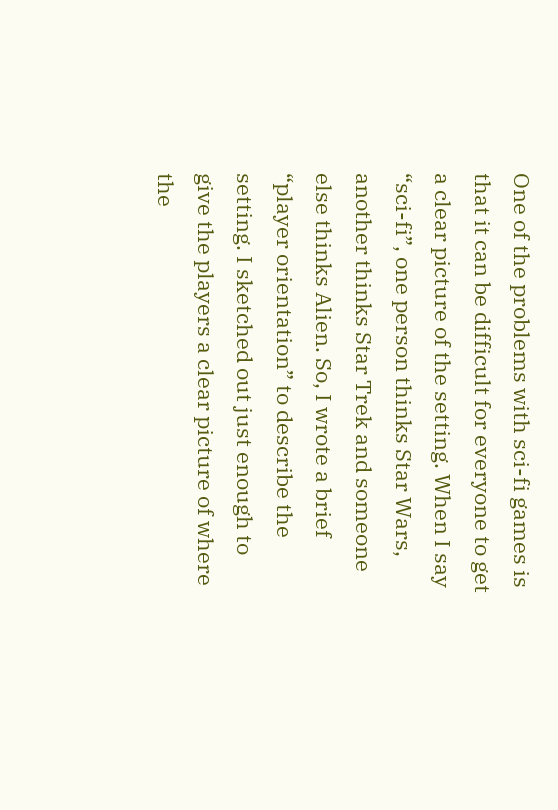One of the problems with sci-fi games is that it can be difficult for everyone to get a clear picture of the setting. When I say “sci-fi”, one person thinks Star Wars, another thinks Star Trek and someone else thinks Alien. So, I wrote a brief “player orientation” to describe the setting. I sketched out just enough to give the players a clear picture of where the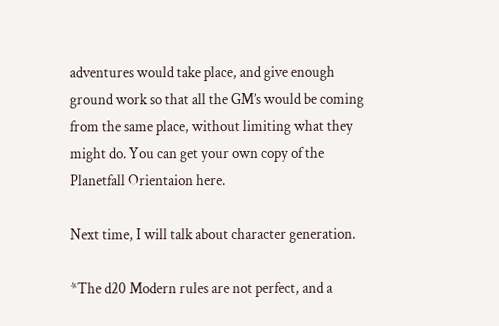adventures would take place, and give enough ground work so that all the GM’s would be coming from the same place, without limiting what they might do. You can get your own copy of the Planetfall Orientaion here.

Next time, I will talk about character generation.

*The d20 Modern rules are not perfect, and a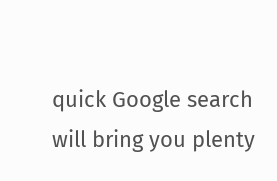quick Google search will bring you plenty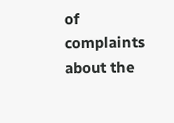of complaints about the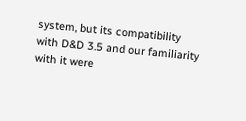system, but its compatibility with D&D 3.5 and our familiarity with it were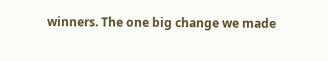winners. The one big change we made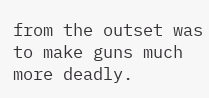from the outset was to make guns much more deadly.